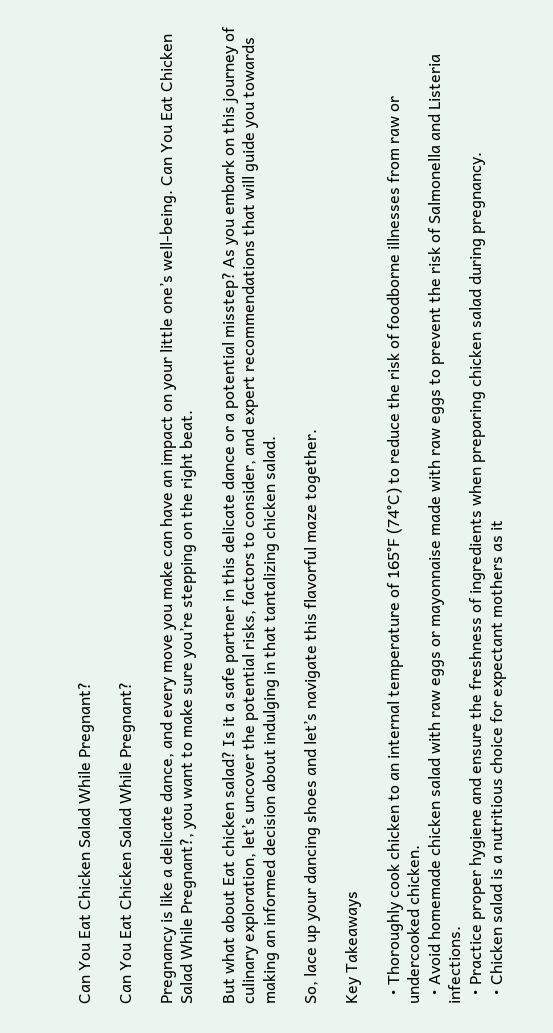Can You Eat Chicken Salad While Pregnant?

Can You Eat Chicken Salad While Pregnant?

Pregnancy is like a delicate dance, and every move you make can have an impact on your little one’s well-being. Can You Eat Chicken Salad While Pregnant?, you want to make sure you’re stepping on the right beat.

But what about Eat chicken salad? Is it a safe partner in this delicate dance or a potential misstep? As you embark on this journey of culinary exploration, let’s uncover the potential risks, factors to consider, and expert recommendations that will guide you towards making an informed decision about indulging in that tantalizing chicken salad.

So, lace up your dancing shoes and let’s navigate this flavorful maze together.

Key Takeaways

  • Thoroughly cook chicken to an internal temperature of 165°F (74°C) to reduce the risk of foodborne illnesses from raw or undercooked chicken.
  • Avoid homemade chicken salad with raw eggs or mayonnaise made with raw eggs to prevent the risk of Salmonella and Listeria infections.
  • Practice proper hygiene and ensure the freshness of ingredients when preparing chicken salad during pregnancy.
  • Chicken salad is a nutritious choice for expectant mothers as it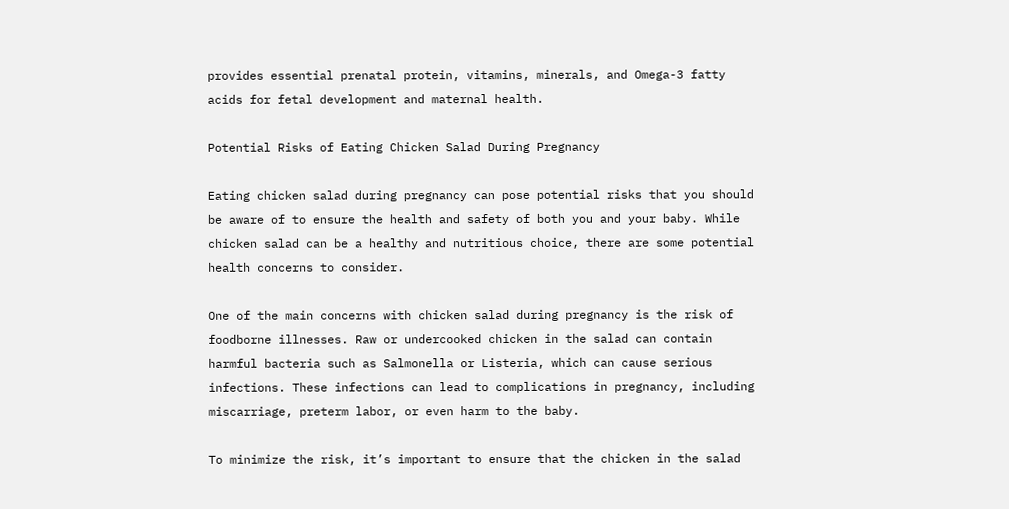provides essential prenatal protein, vitamins, minerals, and Omega-3 fatty acids for fetal development and maternal health.

Potential Risks of Eating Chicken Salad During Pregnancy

Eating chicken salad during pregnancy can pose potential risks that you should be aware of to ensure the health and safety of both you and your baby. While chicken salad can be a healthy and nutritious choice, there are some potential health concerns to consider.

One of the main concerns with chicken salad during pregnancy is the risk of foodborne illnesses. Raw or undercooked chicken in the salad can contain harmful bacteria such as Salmonella or Listeria, which can cause serious infections. These infections can lead to complications in pregnancy, including miscarriage, preterm labor, or even harm to the baby.

To minimize the risk, it’s important to ensure that the chicken in the salad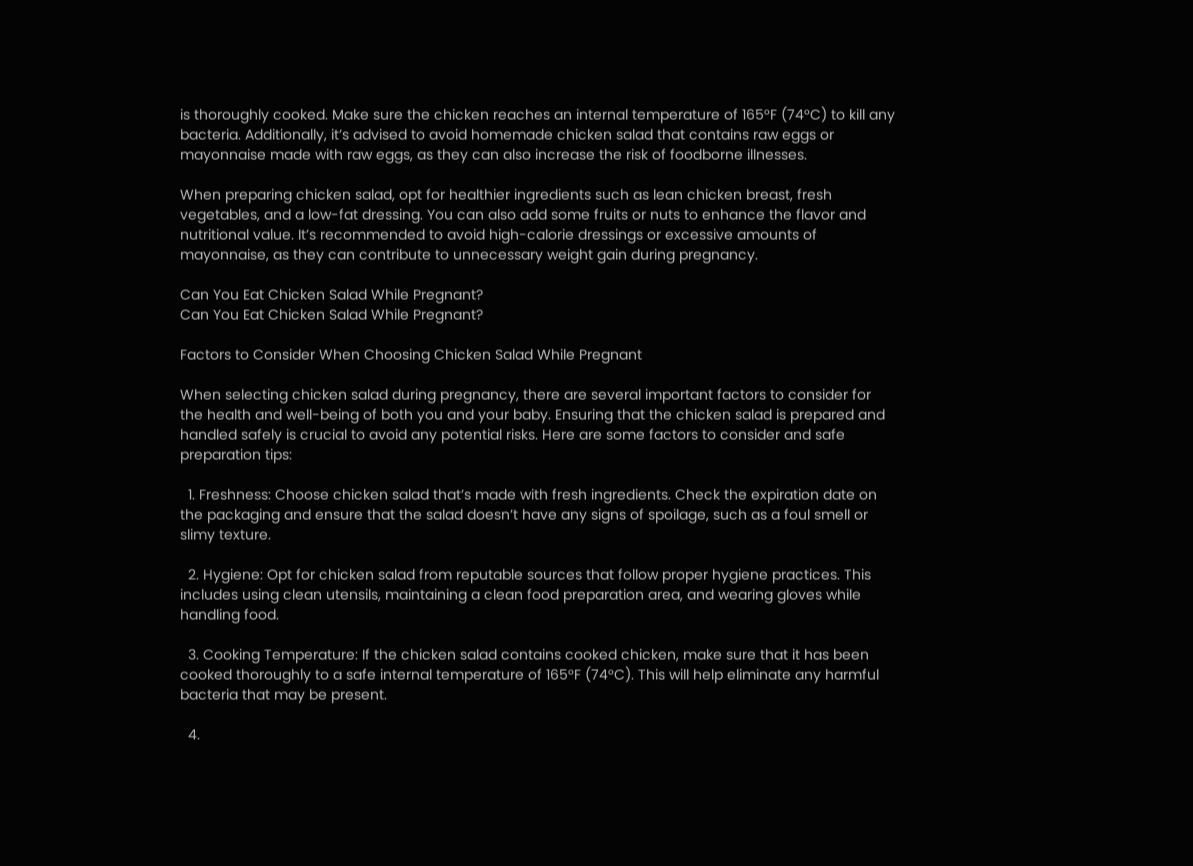is thoroughly cooked. Make sure the chicken reaches an internal temperature of 165°F (74°C) to kill any bacteria. Additionally, it’s advised to avoid homemade chicken salad that contains raw eggs or mayonnaise made with raw eggs, as they can also increase the risk of foodborne illnesses.

When preparing chicken salad, opt for healthier ingredients such as lean chicken breast, fresh vegetables, and a low-fat dressing. You can also add some fruits or nuts to enhance the flavor and nutritional value. It’s recommended to avoid high-calorie dressings or excessive amounts of mayonnaise, as they can contribute to unnecessary weight gain during pregnancy.

Can You Eat Chicken Salad While Pregnant?
Can You Eat Chicken Salad While Pregnant?

Factors to Consider When Choosing Chicken Salad While Pregnant

When selecting chicken salad during pregnancy, there are several important factors to consider for the health and well-being of both you and your baby. Ensuring that the chicken salad is prepared and handled safely is crucial to avoid any potential risks. Here are some factors to consider and safe preparation tips:

  1. Freshness: Choose chicken salad that’s made with fresh ingredients. Check the expiration date on the packaging and ensure that the salad doesn’t have any signs of spoilage, such as a foul smell or slimy texture.

  2. Hygiene: Opt for chicken salad from reputable sources that follow proper hygiene practices. This includes using clean utensils, maintaining a clean food preparation area, and wearing gloves while handling food.

  3. Cooking Temperature: If the chicken salad contains cooked chicken, make sure that it has been cooked thoroughly to a safe internal temperature of 165°F (74°C). This will help eliminate any harmful bacteria that may be present.

  4.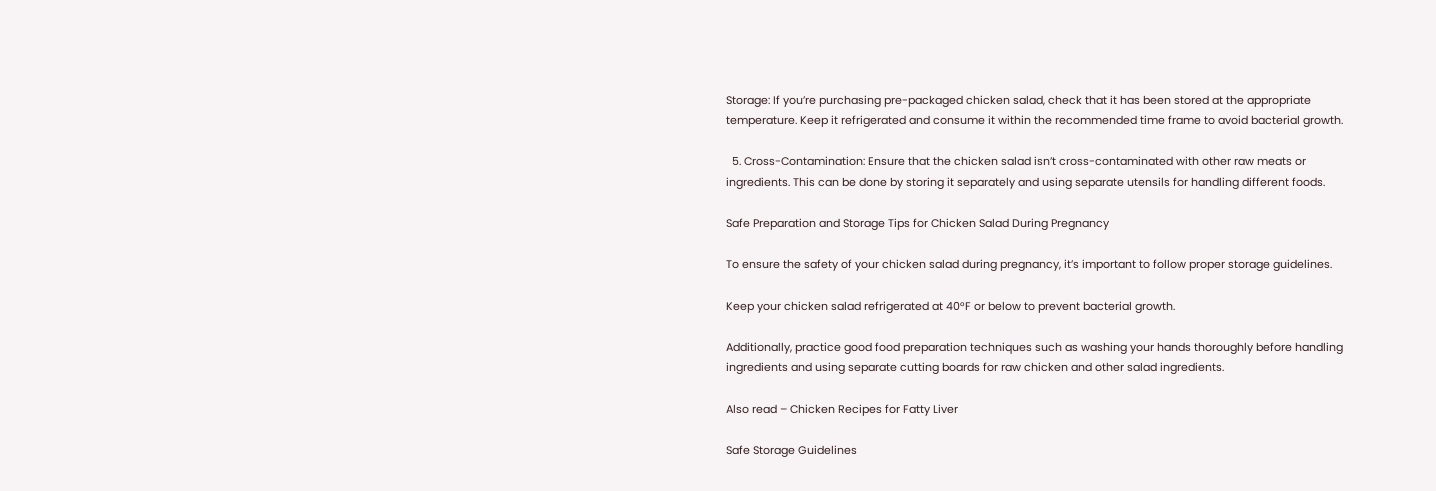Storage: If you’re purchasing pre-packaged chicken salad, check that it has been stored at the appropriate temperature. Keep it refrigerated and consume it within the recommended time frame to avoid bacterial growth.

  5. Cross-Contamination: Ensure that the chicken salad isn’t cross-contaminated with other raw meats or ingredients. This can be done by storing it separately and using separate utensils for handling different foods.

Safe Preparation and Storage Tips for Chicken Salad During Pregnancy

To ensure the safety of your chicken salad during pregnancy, it’s important to follow proper storage guidelines.

Keep your chicken salad refrigerated at 40°F or below to prevent bacterial growth.

Additionally, practice good food preparation techniques such as washing your hands thoroughly before handling ingredients and using separate cutting boards for raw chicken and other salad ingredients.

Also read – Chicken Recipes for Fatty Liver

Safe Storage Guidelines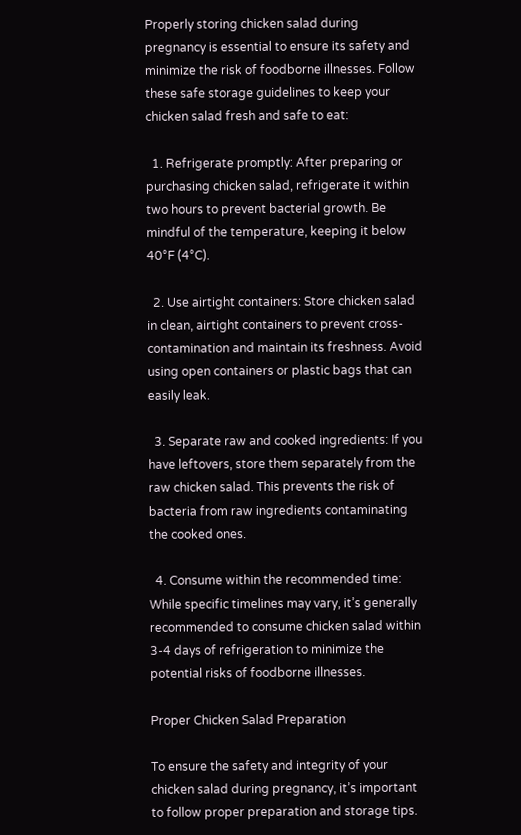Properly storing chicken salad during pregnancy is essential to ensure its safety and minimize the risk of foodborne illnesses. Follow these safe storage guidelines to keep your chicken salad fresh and safe to eat:

  1. Refrigerate promptly: After preparing or purchasing chicken salad, refrigerate it within two hours to prevent bacterial growth. Be mindful of the temperature, keeping it below 40°F (4°C).

  2. Use airtight containers: Store chicken salad in clean, airtight containers to prevent cross-contamination and maintain its freshness. Avoid using open containers or plastic bags that can easily leak.

  3. Separate raw and cooked ingredients: If you have leftovers, store them separately from the raw chicken salad. This prevents the risk of bacteria from raw ingredients contaminating the cooked ones.

  4. Consume within the recommended time: While specific timelines may vary, it’s generally recommended to consume chicken salad within 3-4 days of refrigeration to minimize the potential risks of foodborne illnesses.

Proper Chicken Salad Preparation

To ensure the safety and integrity of your chicken salad during pregnancy, it’s important to follow proper preparation and storage tips.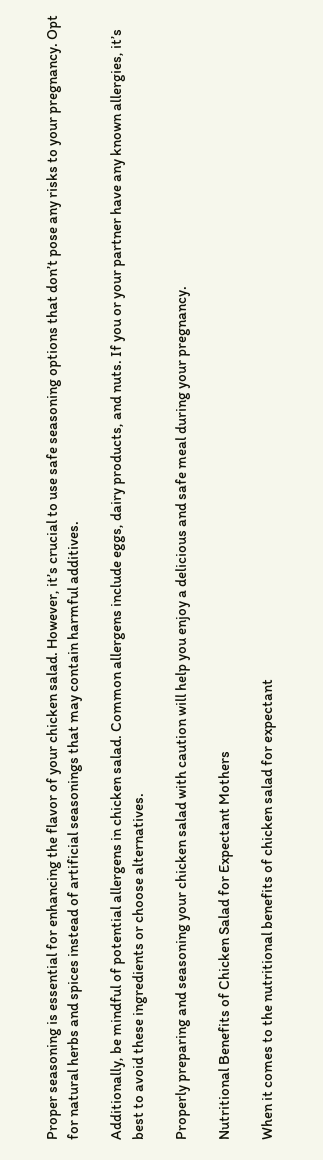Proper seasoning is essential for enhancing the flavor of your chicken salad. However, it’s crucial to use safe seasoning options that don’t pose any risks to your pregnancy. Opt for natural herbs and spices instead of artificial seasonings that may contain harmful additives.

Additionally, be mindful of potential allergens in chicken salad. Common allergens include eggs, dairy products, and nuts. If you or your partner have any known allergies, it’s best to avoid these ingredients or choose alternatives.

Properly preparing and seasoning your chicken salad with caution will help you enjoy a delicious and safe meal during your pregnancy.

Nutritional Benefits of Chicken Salad for Expectant Mothers

When it comes to the nutritional benefits of chicken salad for expectant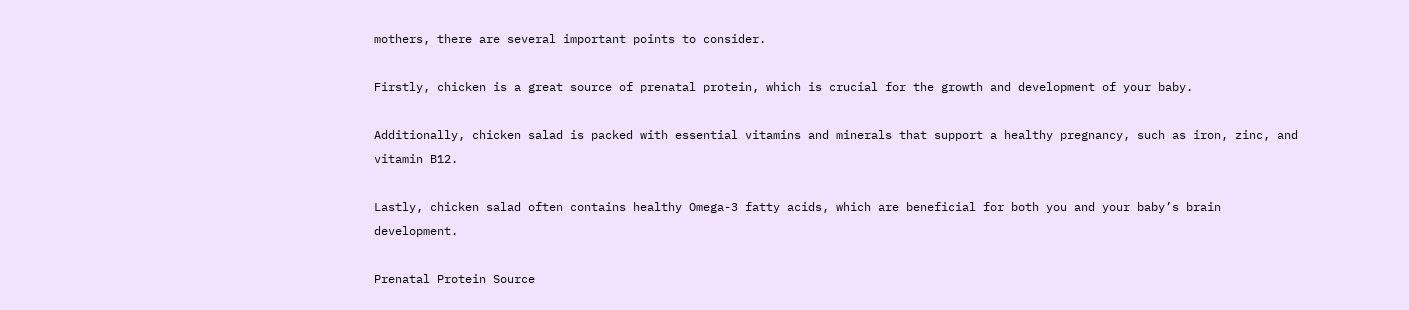mothers, there are several important points to consider.

Firstly, chicken is a great source of prenatal protein, which is crucial for the growth and development of your baby.

Additionally, chicken salad is packed with essential vitamins and minerals that support a healthy pregnancy, such as iron, zinc, and vitamin B12.

Lastly, chicken salad often contains healthy Omega-3 fatty acids, which are beneficial for both you and your baby’s brain development.

Prenatal Protein Source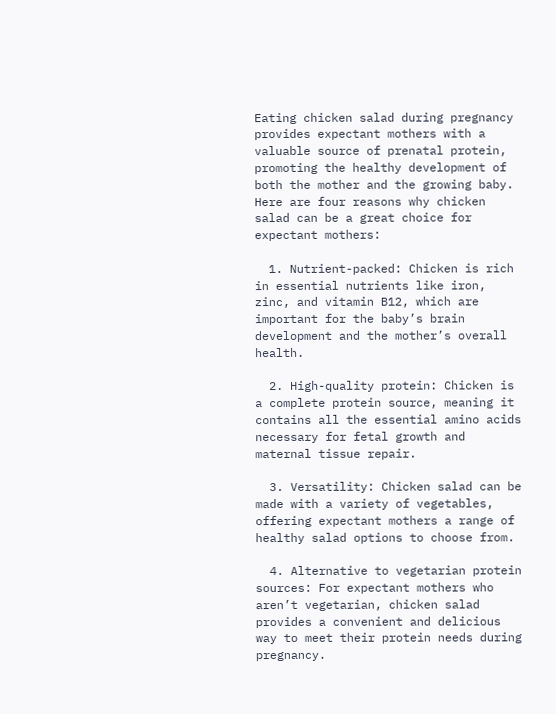Eating chicken salad during pregnancy provides expectant mothers with a valuable source of prenatal protein, promoting the healthy development of both the mother and the growing baby. Here are four reasons why chicken salad can be a great choice for expectant mothers:

  1. Nutrient-packed: Chicken is rich in essential nutrients like iron, zinc, and vitamin B12, which are important for the baby’s brain development and the mother’s overall health.

  2. High-quality protein: Chicken is a complete protein source, meaning it contains all the essential amino acids necessary for fetal growth and maternal tissue repair.

  3. Versatility: Chicken salad can be made with a variety of vegetables, offering expectant mothers a range of healthy salad options to choose from.

  4. Alternative to vegetarian protein sources: For expectant mothers who aren’t vegetarian, chicken salad provides a convenient and delicious way to meet their protein needs during pregnancy.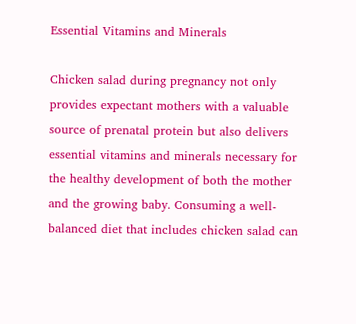Essential Vitamins and Minerals

Chicken salad during pregnancy not only provides expectant mothers with a valuable source of prenatal protein but also delivers essential vitamins and minerals necessary for the healthy development of both the mother and the growing baby. Consuming a well-balanced diet that includes chicken salad can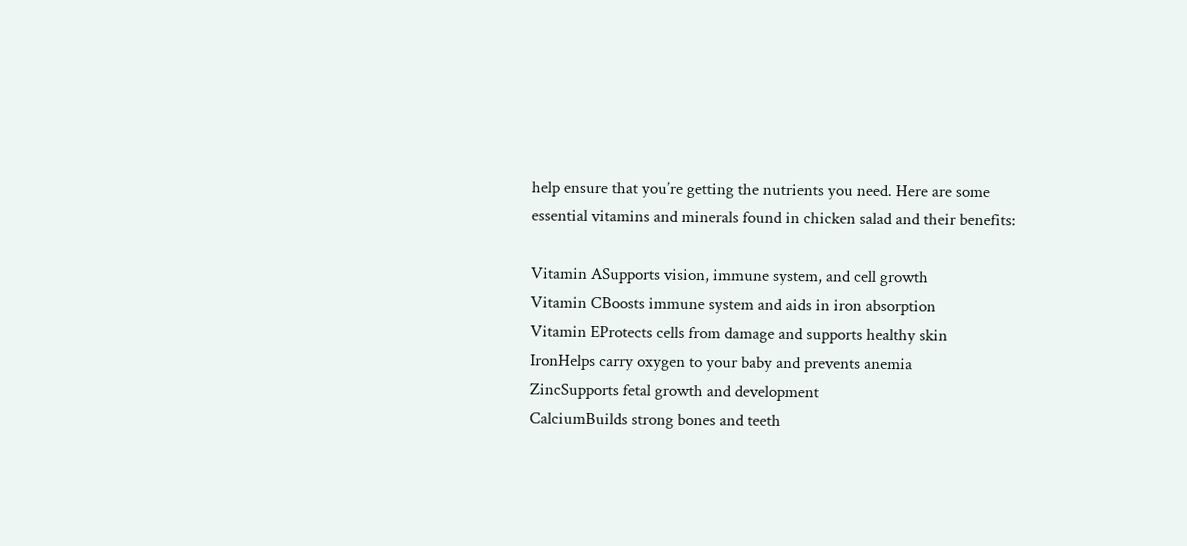help ensure that you’re getting the nutrients you need. Here are some essential vitamins and minerals found in chicken salad and their benefits:

Vitamin ASupports vision, immune system, and cell growth
Vitamin CBoosts immune system and aids in iron absorption
Vitamin EProtects cells from damage and supports healthy skin
IronHelps carry oxygen to your baby and prevents anemia
ZincSupports fetal growth and development
CalciumBuilds strong bones and teeth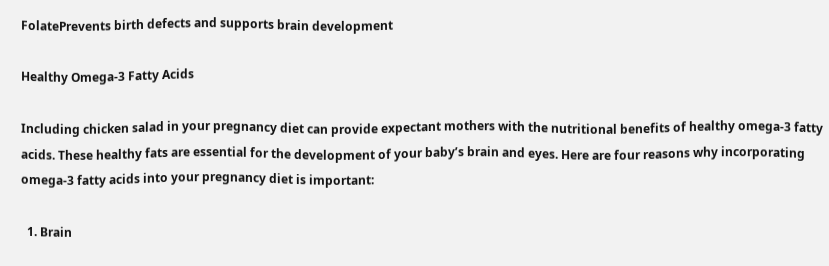FolatePrevents birth defects and supports brain development

Healthy Omega-3 Fatty Acids

Including chicken salad in your pregnancy diet can provide expectant mothers with the nutritional benefits of healthy omega-3 fatty acids. These healthy fats are essential for the development of your baby’s brain and eyes. Here are four reasons why incorporating omega-3 fatty acids into your pregnancy diet is important:

  1. Brain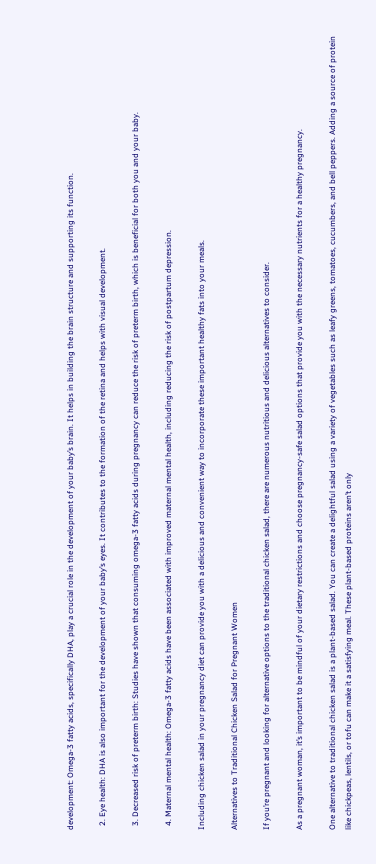development: Omega-3 fatty acids, specifically DHA, play a crucial role in the development of your baby’s brain. It helps in building the brain structure and supporting its function.

  2. Eye health: DHA is also important for the development of your baby’s eyes. It contributes to the formation of the retina and helps with visual development.

  3. Decreased risk of preterm birth: Studies have shown that consuming omega-3 fatty acids during pregnancy can reduce the risk of preterm birth, which is beneficial for both you and your baby.

  4. Maternal mental health: Omega-3 fatty acids have been associated with improved maternal mental health, including reducing the risk of postpartum depression.

Including chicken salad in your pregnancy diet can provide you with a delicious and convenient way to incorporate these important healthy fats into your meals.

Alternatives to Traditional Chicken Salad for Pregnant Women

If you’re pregnant and looking for alternative options to the traditional chicken salad, there are numerous nutritious and delicious alternatives to consider.

As a pregnant woman, it’s important to be mindful of your dietary restrictions and choose pregnancy-safe salad options that provide you with the necessary nutrients for a healthy pregnancy.

One alternative to traditional chicken salad is a plant-based salad. You can create a delightful salad using a variety of vegetables such as leafy greens, tomatoes, cucumbers, and bell peppers. Adding a source of protein like chickpeas, lentils, or tofu can make it a satisfying meal. These plant-based proteins aren’t only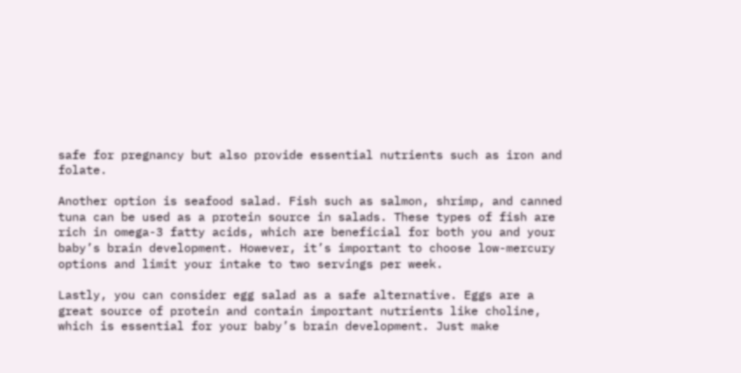safe for pregnancy but also provide essential nutrients such as iron and folate.

Another option is seafood salad. Fish such as salmon, shrimp, and canned tuna can be used as a protein source in salads. These types of fish are rich in omega-3 fatty acids, which are beneficial for both you and your baby’s brain development. However, it’s important to choose low-mercury options and limit your intake to two servings per week.

Lastly, you can consider egg salad as a safe alternative. Eggs are a great source of protein and contain important nutrients like choline, which is essential for your baby’s brain development. Just make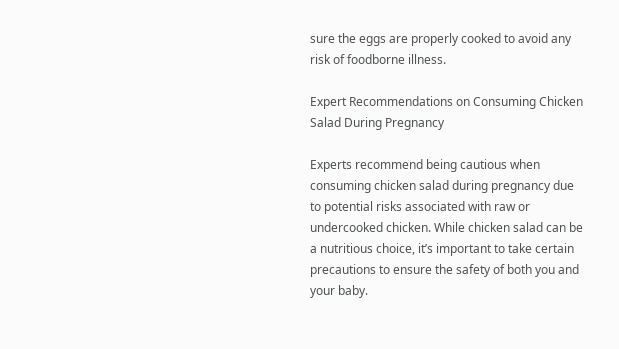sure the eggs are properly cooked to avoid any risk of foodborne illness.

Expert Recommendations on Consuming Chicken Salad During Pregnancy

Experts recommend being cautious when consuming chicken salad during pregnancy due to potential risks associated with raw or undercooked chicken. While chicken salad can be a nutritious choice, it’s important to take certain precautions to ensure the safety of both you and your baby.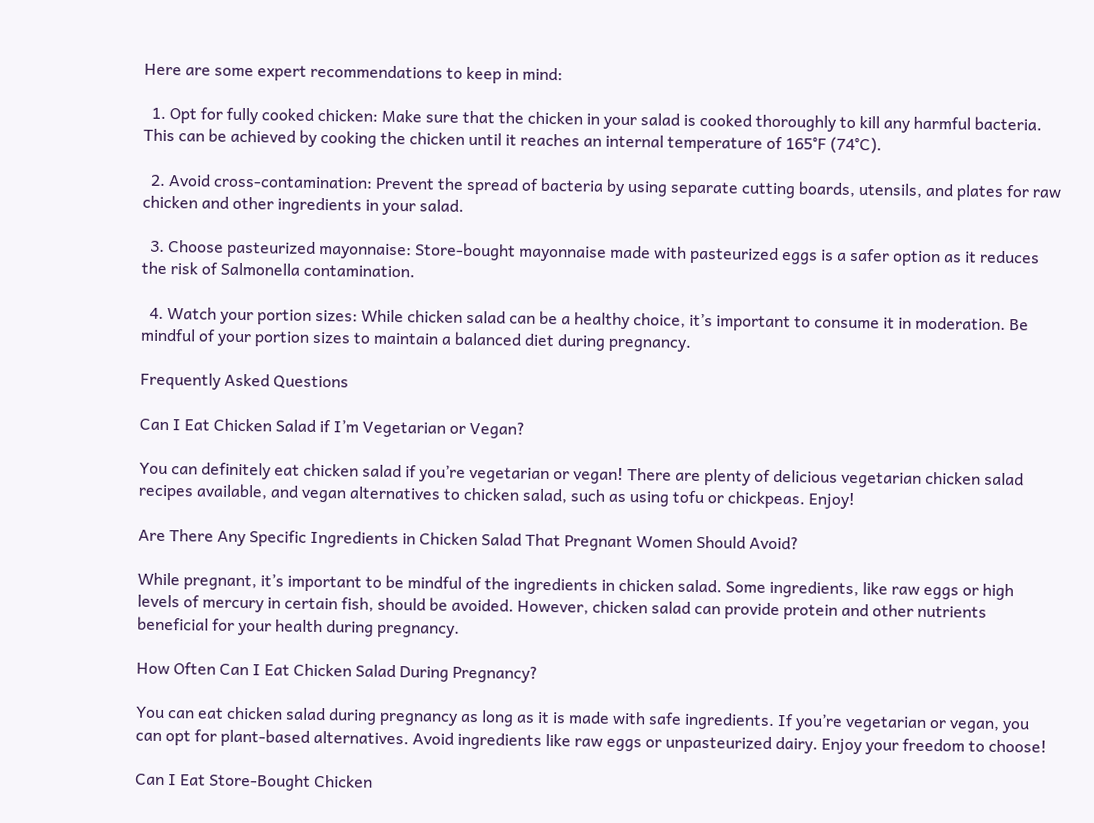Here are some expert recommendations to keep in mind:

  1. Opt for fully cooked chicken: Make sure that the chicken in your salad is cooked thoroughly to kill any harmful bacteria. This can be achieved by cooking the chicken until it reaches an internal temperature of 165°F (74°C).

  2. Avoid cross-contamination: Prevent the spread of bacteria by using separate cutting boards, utensils, and plates for raw chicken and other ingredients in your salad.

  3. Choose pasteurized mayonnaise: Store-bought mayonnaise made with pasteurized eggs is a safer option as it reduces the risk of Salmonella contamination.

  4. Watch your portion sizes: While chicken salad can be a healthy choice, it’s important to consume it in moderation. Be mindful of your portion sizes to maintain a balanced diet during pregnancy.

Frequently Asked Questions

Can I Eat Chicken Salad if I’m Vegetarian or Vegan?

You can definitely eat chicken salad if you’re vegetarian or vegan! There are plenty of delicious vegetarian chicken salad recipes available, and vegan alternatives to chicken salad, such as using tofu or chickpeas. Enjoy!

Are There Any Specific Ingredients in Chicken Salad That Pregnant Women Should Avoid?

While pregnant, it’s important to be mindful of the ingredients in chicken salad. Some ingredients, like raw eggs or high levels of mercury in certain fish, should be avoided. However, chicken salad can provide protein and other nutrients beneficial for your health during pregnancy.

How Often Can I Eat Chicken Salad During Pregnancy?

You can eat chicken salad during pregnancy as long as it is made with safe ingredients. If you’re vegetarian or vegan, you can opt for plant-based alternatives. Avoid ingredients like raw eggs or unpasteurized dairy. Enjoy your freedom to choose!

Can I Eat Store-Bought Chicken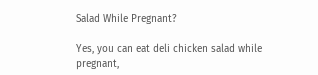Salad While Pregnant?

Yes, you can eat deli chicken salad while pregnant,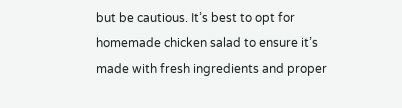but be cautious. It’s best to opt for homemade chicken salad to ensure it’s made with fresh ingredients and proper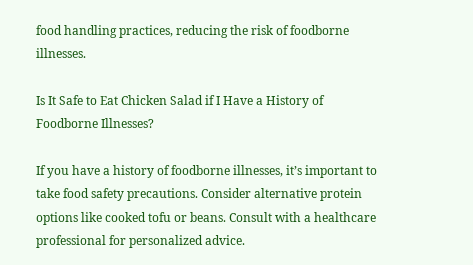food handling practices, reducing the risk of foodborne illnesses.

Is It Safe to Eat Chicken Salad if I Have a History of Foodborne Illnesses?

If you have a history of foodborne illnesses, it’s important to take food safety precautions. Consider alternative protein options like cooked tofu or beans. Consult with a healthcare professional for personalized advice.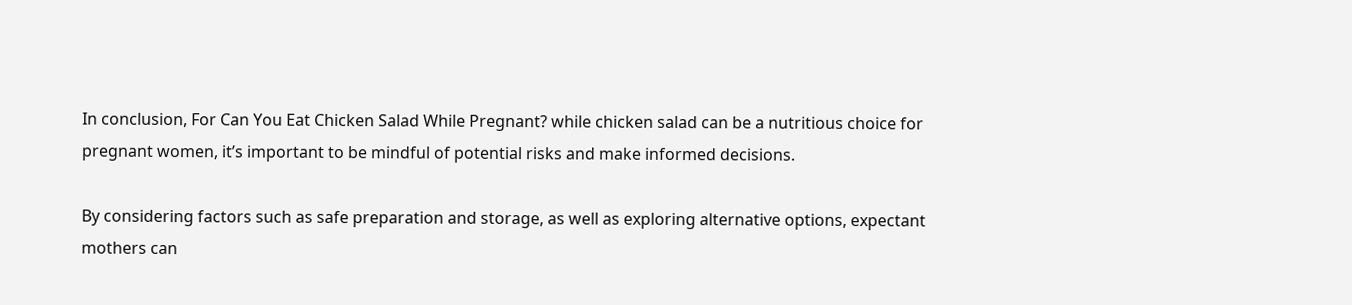In conclusion, For Can You Eat Chicken Salad While Pregnant? while chicken salad can be a nutritious choice for pregnant women, it’s important to be mindful of potential risks and make informed decisions.

By considering factors such as safe preparation and storage, as well as exploring alternative options, expectant mothers can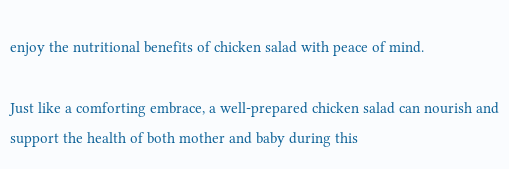enjoy the nutritional benefits of chicken salad with peace of mind.

Just like a comforting embrace, a well-prepared chicken salad can nourish and support the health of both mother and baby during this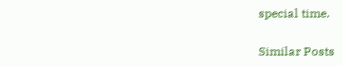special time.

Similar Posts